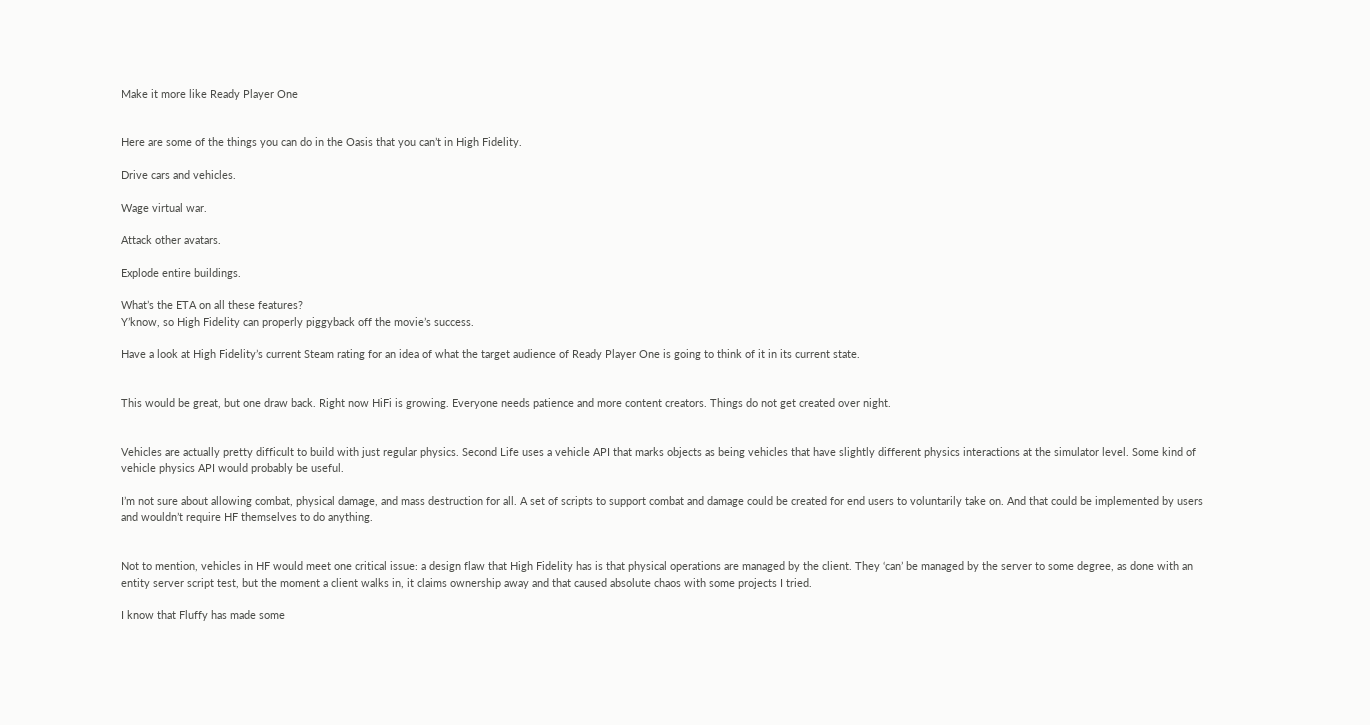Make it more like Ready Player One


Here are some of the things you can do in the Oasis that you can’t in High Fidelity.

Drive cars and vehicles.

Wage virtual war.

Attack other avatars.

Explode entire buildings.

What’s the ETA on all these features?
Y’know, so High Fidelity can properly piggyback off the movie’s success.

Have a look at High Fidelity’s current Steam rating for an idea of what the target audience of Ready Player One is going to think of it in its current state.


This would be great, but one draw back. Right now HiFi is growing. Everyone needs patience and more content creators. Things do not get created over night.


Vehicles are actually pretty difficult to build with just regular physics. Second Life uses a vehicle API that marks objects as being vehicles that have slightly different physics interactions at the simulator level. Some kind of vehicle physics API would probably be useful.

I’m not sure about allowing combat, physical damage, and mass destruction for all. A set of scripts to support combat and damage could be created for end users to voluntarily take on. And that could be implemented by users and wouldn’t require HF themselves to do anything.


Not to mention, vehicles in HF would meet one critical issue: a design flaw that High Fidelity has is that physical operations are managed by the client. They ‘can’ be managed by the server to some degree, as done with an entity server script test, but the moment a client walks in, it claims ownership away and that caused absolute chaos with some projects I tried.

I know that Fluffy has made some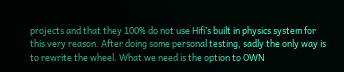projects and that they 100% do not use Hifi’s built in physics system for this very reason. After doing some personal testing, sadly the only way is to rewrite the wheel. What we need is the option to OWN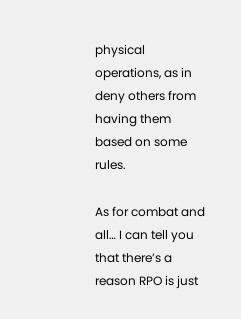physical operations, as in deny others from having them based on some rules.

As for combat and all… I can tell you that there’s a reason RPO is just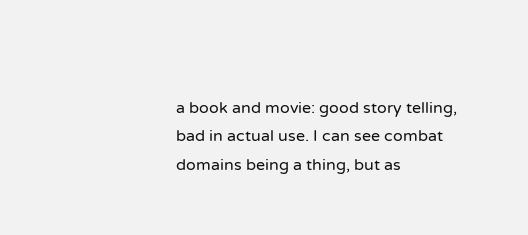a book and movie: good story telling, bad in actual use. I can see combat domains being a thing, but as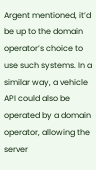Argent mentioned, it’d be up to the domain operator’s choice to use such systems. In a similar way, a vehicle API could also be operated by a domain operator, allowing the server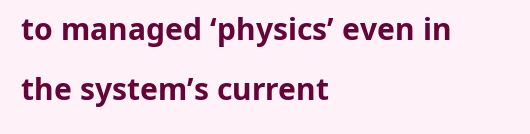to managed ‘physics’ even in the system’s current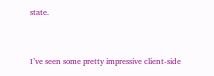state.


I’ve seen some pretty impressive client-side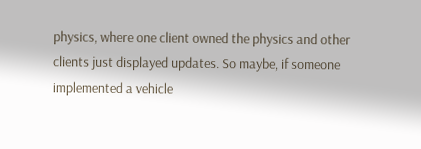physics, where one client owned the physics and other clients just displayed updates. So maybe, if someone implemented a vehicle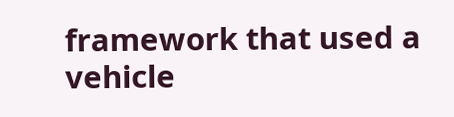framework that used a vehicle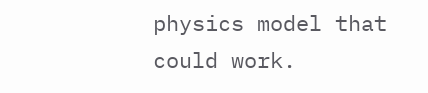physics model that could work.